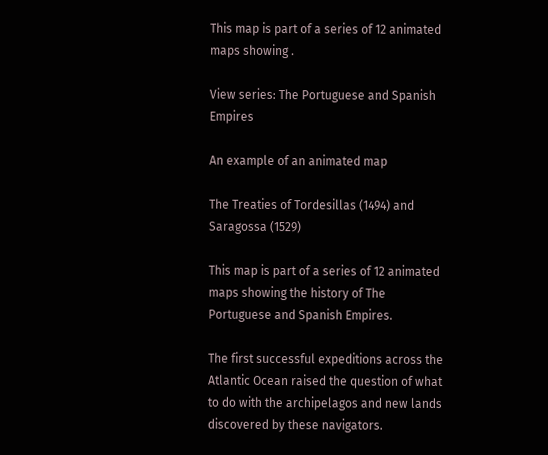This map is part of a series of 12 animated maps showing .

View series: The Portuguese and Spanish Empires

An example of an animated map

The Treaties of Tordesillas (1494) and Saragossa (1529)

This map is part of a series of 12 animated maps showing the history of The Portuguese and Spanish Empires.

The first successful expeditions across the Atlantic Ocean raised the question of what to do with the archipelagos and new lands discovered by these navigators.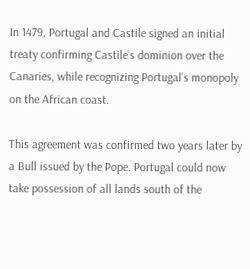In 1479, Portugal and Castile signed an initial treaty confirming Castile’s dominion over the Canaries, while recognizing Portugal’s monopoly on the African coast.

This agreement was confirmed two years later by a Bull issued by the Pope. Portugal could now take possession of all lands south of the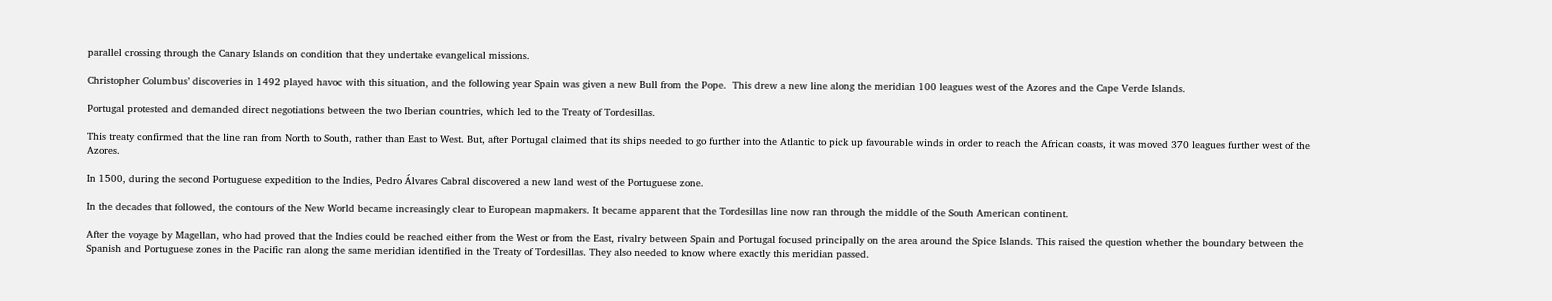parallel crossing through the Canary Islands on condition that they undertake evangelical missions.

Christopher Columbus’ discoveries in 1492 played havoc with this situation, and the following year Spain was given a new Bull from the Pope.  This drew a new line along the meridian 100 leagues west of the Azores and the Cape Verde Islands.

Portugal protested and demanded direct negotiations between the two Iberian countries, which led to the Treaty of Tordesillas.

This treaty confirmed that the line ran from North to South, rather than East to West. But, after Portugal claimed that its ships needed to go further into the Atlantic to pick up favourable winds in order to reach the African coasts, it was moved 370 leagues further west of the Azores.

In 1500, during the second Portuguese expedition to the Indies, Pedro Álvares Cabral discovered a new land west of the Portuguese zone.

In the decades that followed, the contours of the New World became increasingly clear to European mapmakers. It became apparent that the Tordesillas line now ran through the middle of the South American continent.

After the voyage by Magellan, who had proved that the Indies could be reached either from the West or from the East, rivalry between Spain and Portugal focused principally on the area around the Spice Islands. This raised the question whether the boundary between the Spanish and Portuguese zones in the Pacific ran along the same meridian identified in the Treaty of Tordesillas. They also needed to know where exactly this meridian passed.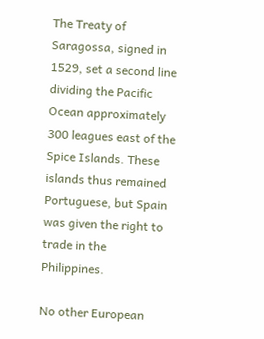The Treaty of Saragossa, signed in 1529, set a second line dividing the Pacific Ocean approximately 300 leagues east of the Spice Islands. These islands thus remained Portuguese, but Spain was given the right to trade in the Philippines.

No other European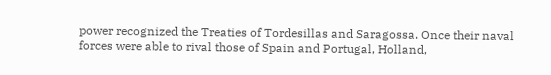power recognized the Treaties of Tordesillas and Saragossa. Once their naval forces were able to rival those of Spain and Portugal, Holland,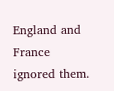England and France ignored them.